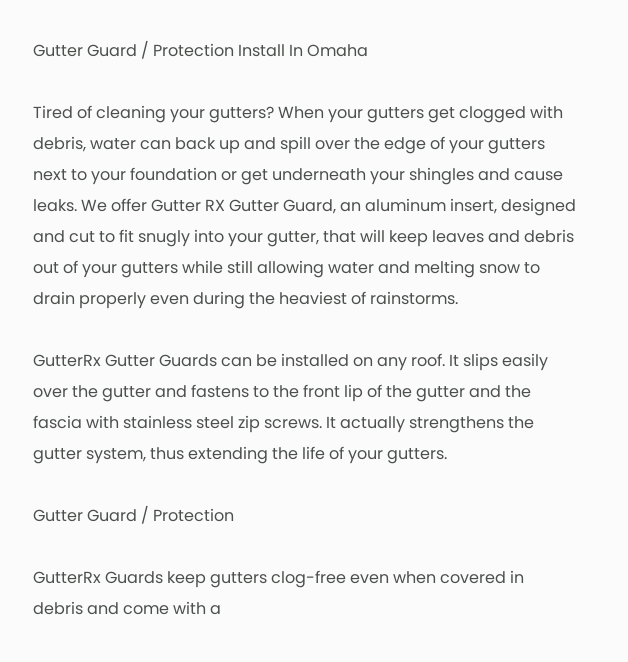Gutter Guard / Protection Install In Omaha

Tired of cleaning your gutters? When your gutters get clogged with debris, water can back up and spill over the edge of your gutters next to your foundation or get underneath your shingles and cause leaks. We offer Gutter RX Gutter Guard, an aluminum insert, designed and cut to fit snugly into your gutter, that will keep leaves and debris out of your gutters while still allowing water and melting snow to drain properly even during the heaviest of rainstorms.

GutterRx Gutter Guards can be installed on any roof. It slips easily over the gutter and fastens to the front lip of the gutter and the fascia with stainless steel zip screws. It actually strengthens the gutter system, thus extending the life of your gutters.

Gutter Guard / Protection

GutterRx Guards keep gutters clog-free even when covered in debris and come with a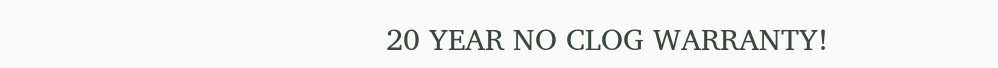20 YEAR NO CLOG WARRANTY!